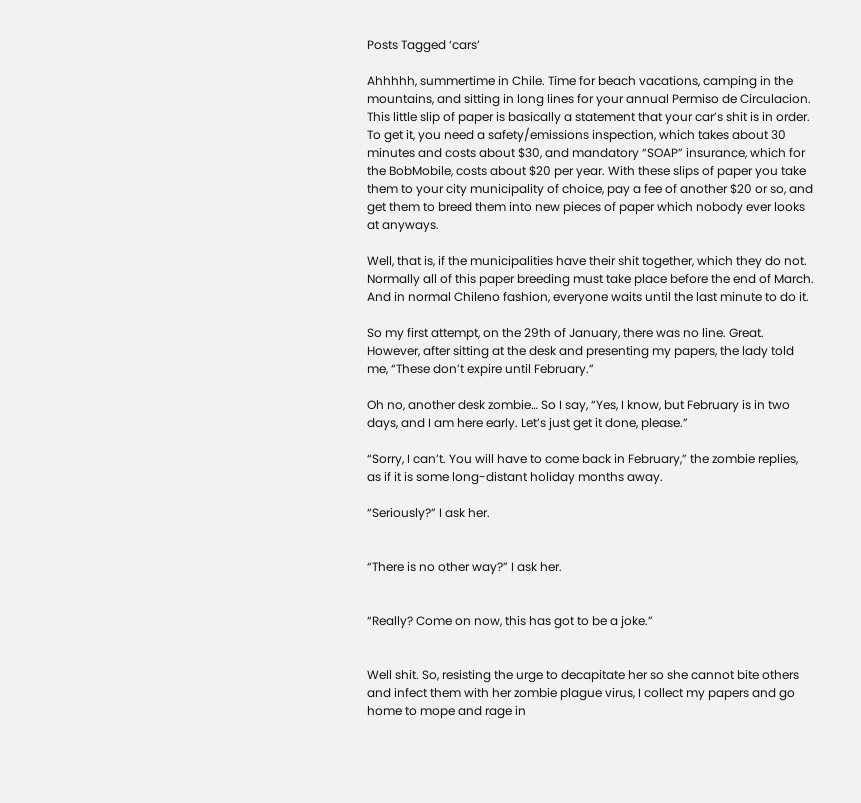Posts Tagged ‘cars’

Ahhhhh, summertime in Chile. Time for beach vacations, camping in the mountains, and sitting in long lines for your annual Permiso de Circulacion. This little slip of paper is basically a statement that your car’s shit is in order. To get it, you need a safety/emissions inspection, which takes about 30 minutes and costs about $30, and mandatory “SOAP” insurance, which for the BobMobile, costs about $20 per year. With these slips of paper you take them to your city municipality of choice, pay a fee of another $20 or so, and get them to breed them into new pieces of paper which nobody ever looks at anyways.

Well, that is, if the municipalities have their shit together, which they do not. Normally all of this paper breeding must take place before the end of March. And in normal Chileno fashion, everyone waits until the last minute to do it.

So my first attempt, on the 29th of January, there was no line. Great. However, after sitting at the desk and presenting my papers, the lady told me, “These don’t expire until February.”

Oh no, another desk zombie… So I say, “Yes, I know, but February is in two days, and I am here early. Let’s just get it done, please.”

“Sorry, I can’t. You will have to come back in February,” the zombie replies, as if it is some long-distant holiday months away.

“Seriously?” I ask her.


“There is no other way?” I ask her.


“Really? Come on now, this has got to be a joke.”


Well shit. So, resisting the urge to decapitate her so she cannot bite others and infect them with her zombie plague virus, I collect my papers and go home to mope and rage in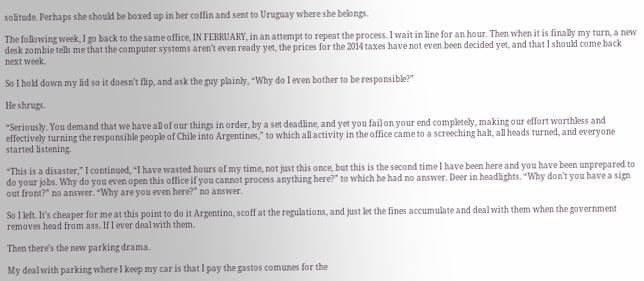solitude. Perhaps she should be boxed up in her coffin and sent to Uruguay where she belongs.

The following week, I go back to the same office, IN FEBRUARY, in an attempt to repeat the process. I wait in line for an hour. Then when it is finally my turn, a new desk zombie tells me that the computer systems aren’t even ready yet, the prices for the 2014 taxes have not even been decided yet, and that I should come back next week.

So I hold down my lid so it doesn’t flip, and ask the guy plainly, “Why do I even bother to be responsible?”

He shrugs.

“Seriously. You demand that we have all of our things in order, by a set deadline, and yet you fail on your end completely, making our effort worthless and effectively turning the responsible people of Chile into Argentines,” to which all activity in the office came to a screeching halt, all heads turned, and everyone started listening.

“This is a disaster,” I continued, “I have wasted hours of my time, not just this once, but this is the second time I have been here and you have been unprepared to do your jobs. Why do you even open this office if you cannot process anything here?” to which he had no answer. Deer in headlights. “Why don’t you have a sign out front?” no answer. “Why are you even here?” no answer.

So I left. It’s cheaper for me at this point to do it Argentino, scoff at the regulations, and just let the fines accumulate and deal with them when the government removes head from ass. If I ever deal with them.

Then there’s the new parking drama.

My deal with parking where I keep my car is that I pay the gastos comunes for the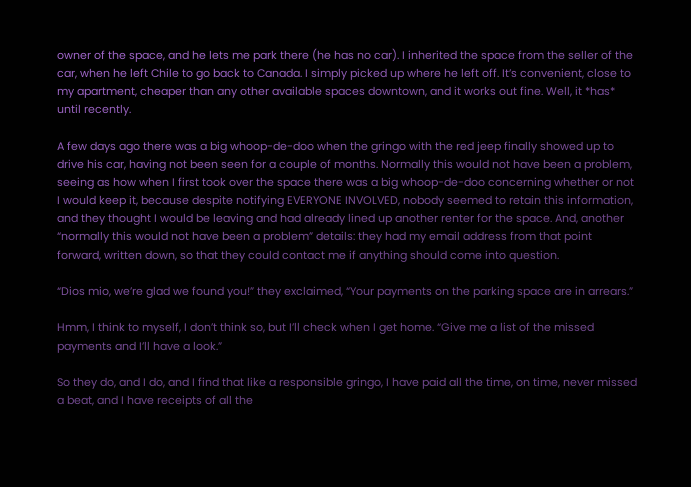owner of the space, and he lets me park there (he has no car). I inherited the space from the seller of the car, when he left Chile to go back to Canada. I simply picked up where he left off. It’s convenient, close to my apartment, cheaper than any other available spaces downtown, and it works out fine. Well, it *has* until recently.

A few days ago there was a big whoop-de-doo when the gringo with the red jeep finally showed up to drive his car, having not been seen for a couple of months. Normally this would not have been a problem, seeing as how when I first took over the space there was a big whoop-de-doo concerning whether or not I would keep it, because despite notifying EVERYONE INVOLVED, nobody seemed to retain this information, and they thought I would be leaving and had already lined up another renter for the space. And, another “normally this would not have been a problem” details: they had my email address from that point forward, written down, so that they could contact me if anything should come into question.

“Dios mio, we’re glad we found you!” they exclaimed, “Your payments on the parking space are in arrears.”

Hmm, I think to myself, I don’t think so, but I’ll check when I get home. “Give me a list of the missed payments and I’ll have a look.”

So they do, and I do, and I find that like a responsible gringo, I have paid all the time, on time, never missed a beat, and I have receipts of all the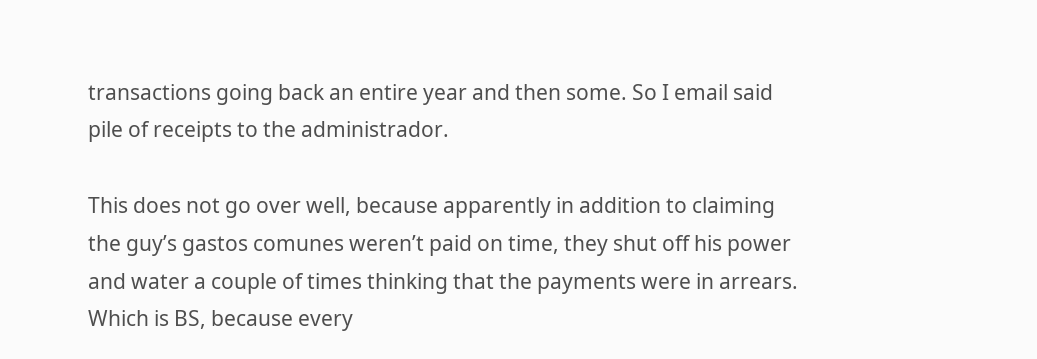transactions going back an entire year and then some. So I email said pile of receipts to the administrador.

This does not go over well, because apparently in addition to claiming the guy’s gastos comunes weren’t paid on time, they shut off his power and water a couple of times thinking that the payments were in arrears. Which is BS, because every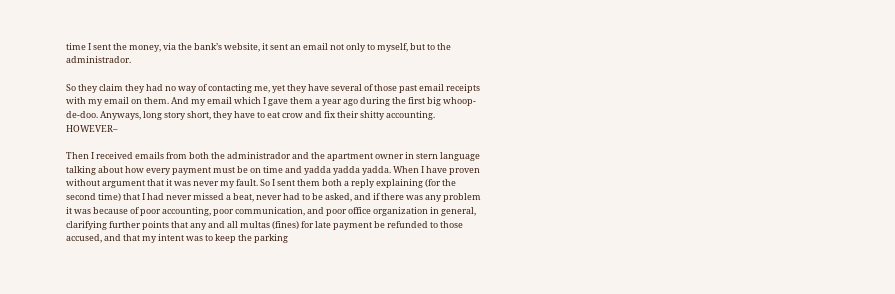time I sent the money, via the bank’s website, it sent an email not only to myself, but to the administrador.

So they claim they had no way of contacting me, yet they have several of those past email receipts with my email on them. And my email which I gave them a year ago during the first big whoop-de-doo. Anyways, long story short, they have to eat crow and fix their shitty accounting. HOWEVER–

Then I received emails from both the administrador and the apartment owner in stern language talking about how every payment must be on time and yadda yadda yadda. When I have proven without argument that it was never my fault. So I sent them both a reply explaining (for the second time) that I had never missed a beat, never had to be asked, and if there was any problem it was because of poor accounting, poor communication, and poor office organization in general, clarifying further points that any and all multas (fines) for late payment be refunded to those accused, and that my intent was to keep the parking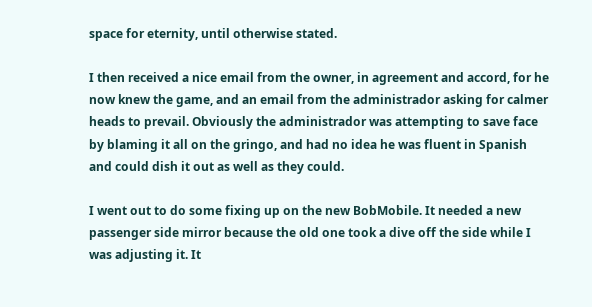space for eternity, until otherwise stated.

I then received a nice email from the owner, in agreement and accord, for he now knew the game, and an email from the administrador asking for calmer heads to prevail. Obviously the administrador was attempting to save face by blaming it all on the gringo, and had no idea he was fluent in Spanish and could dish it out as well as they could.

I went out to do some fixing up on the new BobMobile. It needed a new passenger side mirror because the old one took a dive off the side while I was adjusting it. It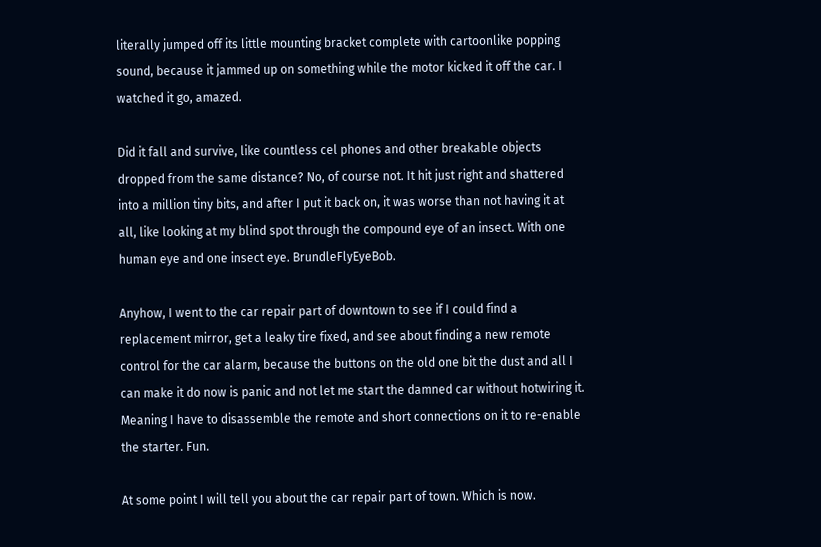literally jumped off its little mounting bracket complete with cartoonlike popping sound, because it jammed up on something while the motor kicked it off the car. I watched it go, amazed.

Did it fall and survive, like countless cel phones and other breakable objects dropped from the same distance? No, of course not. It hit just right and shattered into a million tiny bits, and after I put it back on, it was worse than not having it at all, like looking at my blind spot through the compound eye of an insect. With one human eye and one insect eye. BrundleFlyEyeBob.

Anyhow, I went to the car repair part of downtown to see if I could find a replacement mirror, get a leaky tire fixed, and see about finding a new remote control for the car alarm, because the buttons on the old one bit the dust and all I can make it do now is panic and not let me start the damned car without hotwiring it. Meaning I have to disassemble the remote and short connections on it to re-enable the starter. Fun.

At some point I will tell you about the car repair part of town. Which is now.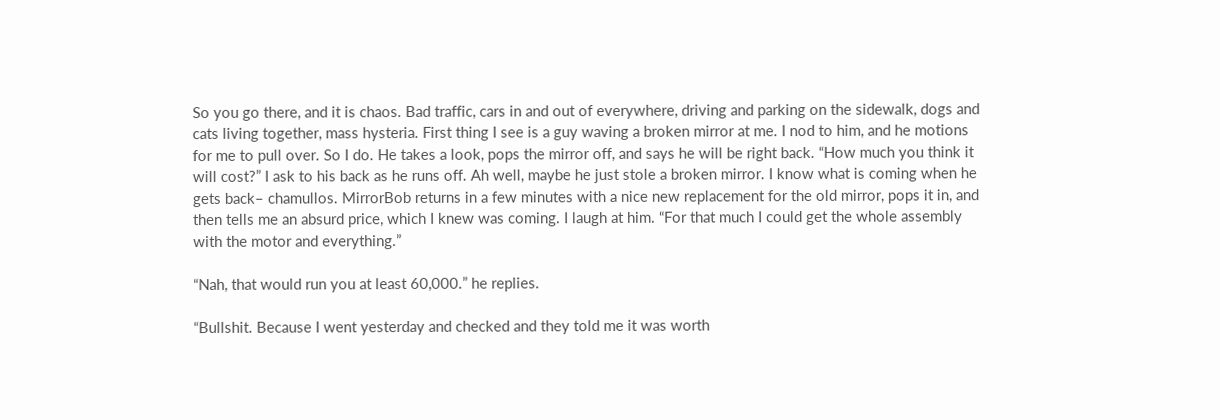So you go there, and it is chaos. Bad traffic, cars in and out of everywhere, driving and parking on the sidewalk, dogs and cats living together, mass hysteria. First thing I see is a guy waving a broken mirror at me. I nod to him, and he motions for me to pull over. So I do. He takes a look, pops the mirror off, and says he will be right back. “How much you think it will cost?” I ask to his back as he runs off. Ah well, maybe he just stole a broken mirror. I know what is coming when he gets back– chamullos. MirrorBob returns in a few minutes with a nice new replacement for the old mirror, pops it in, and then tells me an absurd price, which I knew was coming. I laugh at him. “For that much I could get the whole assembly with the motor and everything.”

“Nah, that would run you at least 60,000.” he replies.

“Bullshit. Because I went yesterday and checked and they told me it was worth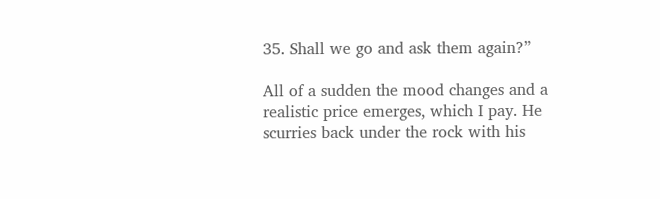35. Shall we go and ask them again?”

All of a sudden the mood changes and a realistic price emerges, which I pay. He scurries back under the rock with his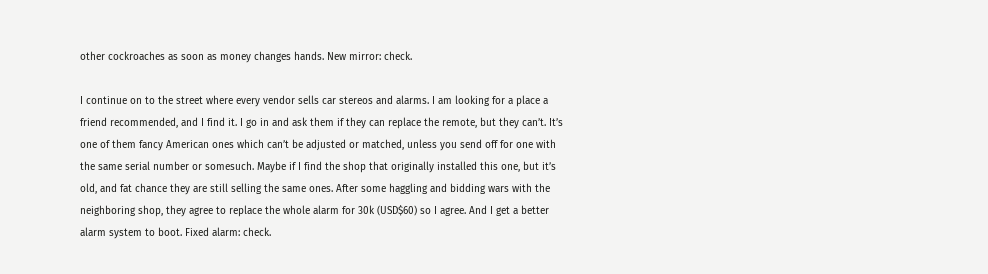other cockroaches as soon as money changes hands. New mirror: check.

I continue on to the street where every vendor sells car stereos and alarms. I am looking for a place a friend recommended, and I find it. I go in and ask them if they can replace the remote, but they can’t. It’s one of them fancy American ones which can’t be adjusted or matched, unless you send off for one with the same serial number or somesuch. Maybe if I find the shop that originally installed this one, but it’s old, and fat chance they are still selling the same ones. After some haggling and bidding wars with the neighboring shop, they agree to replace the whole alarm for 30k (USD$60) so I agree. And I get a better alarm system to boot. Fixed alarm: check.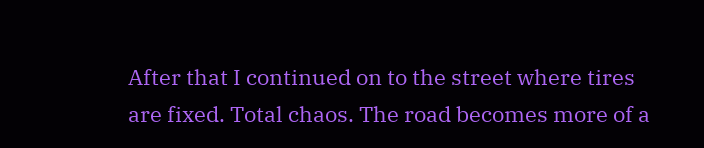After that I continued on to the street where tires are fixed. Total chaos. The road becomes more of a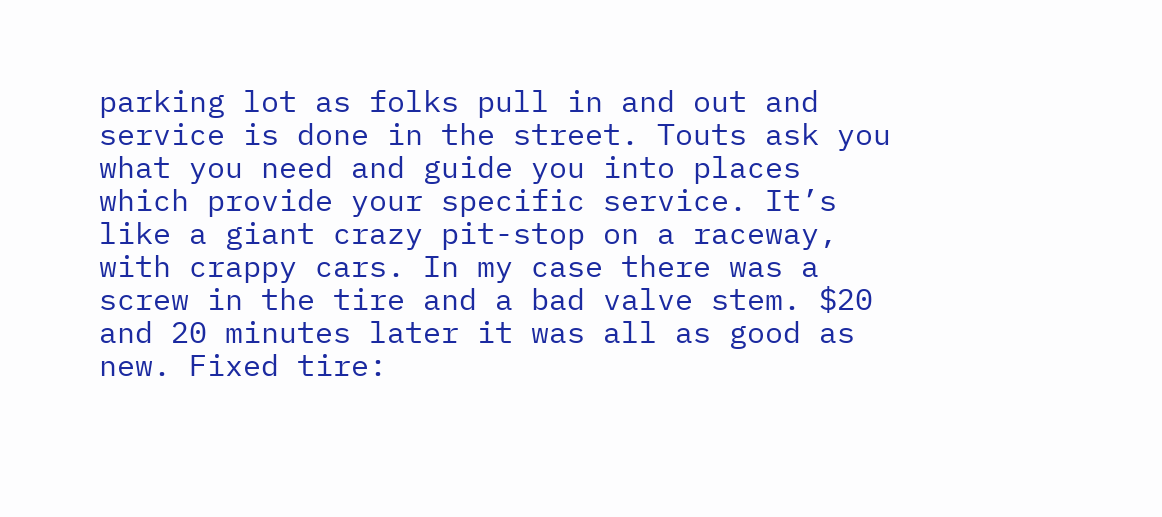parking lot as folks pull in and out and service is done in the street. Touts ask you what you need and guide you into places which provide your specific service. It’s like a giant crazy pit-stop on a raceway, with crappy cars. In my case there was a screw in the tire and a bad valve stem. $20 and 20 minutes later it was all as good as new. Fixed tire: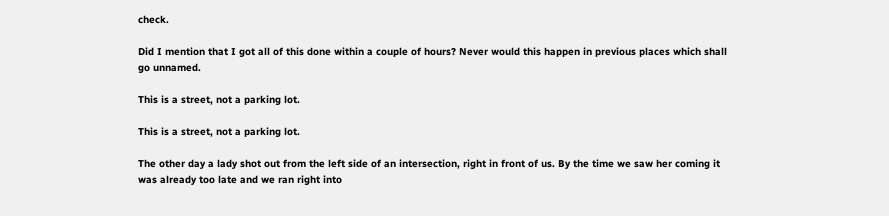check.

Did I mention that I got all of this done within a couple of hours? Never would this happen in previous places which shall go unnamed.

This is a street, not a parking lot.

This is a street, not a parking lot.

The other day a lady shot out from the left side of an intersection, right in front of us. By the time we saw her coming it was already too late and we ran right into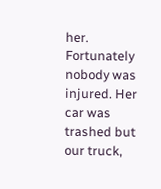her. Fortunately nobody was injured. Her car was trashed but our truck,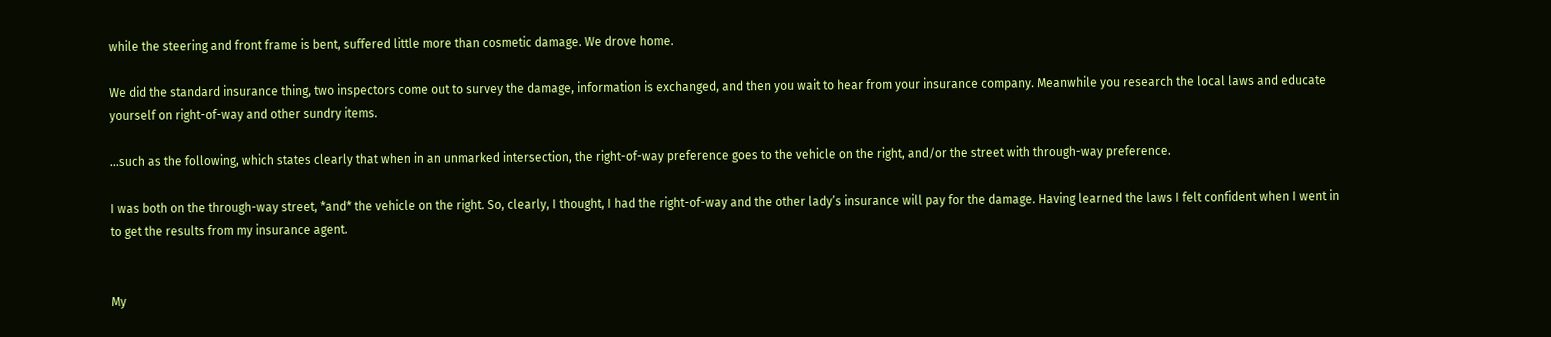while the steering and front frame is bent, suffered little more than cosmetic damage. We drove home.

We did the standard insurance thing, two inspectors come out to survey the damage, information is exchanged, and then you wait to hear from your insurance company. Meanwhile you research the local laws and educate yourself on right-of-way and other sundry items.

…such as the following, which states clearly that when in an unmarked intersection, the right-of-way preference goes to the vehicle on the right, and/or the street with through-way preference.

I was both on the through-way street, *and* the vehicle on the right. So, clearly, I thought, I had the right-of-way and the other lady’s insurance will pay for the damage. Having learned the laws I felt confident when I went in to get the results from my insurance agent.


My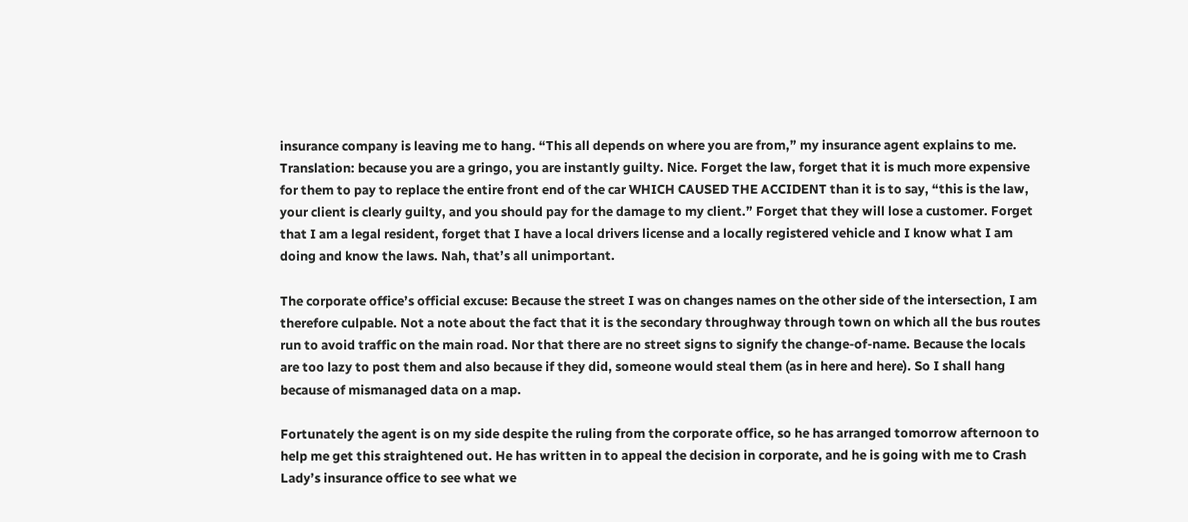insurance company is leaving me to hang. “This all depends on where you are from,” my insurance agent explains to me. Translation: because you are a gringo, you are instantly guilty. Nice. Forget the law, forget that it is much more expensive for them to pay to replace the entire front end of the car WHICH CAUSED THE ACCIDENT than it is to say, “this is the law, your client is clearly guilty, and you should pay for the damage to my client.” Forget that they will lose a customer. Forget that I am a legal resident, forget that I have a local drivers license and a locally registered vehicle and I know what I am doing and know the laws. Nah, that’s all unimportant.

The corporate office’s official excuse: Because the street I was on changes names on the other side of the intersection, I am therefore culpable. Not a note about the fact that it is the secondary throughway through town on which all the bus routes run to avoid traffic on the main road. Nor that there are no street signs to signify the change-of-name. Because the locals are too lazy to post them and also because if they did, someone would steal them (as in here and here). So I shall hang because of mismanaged data on a map.

Fortunately the agent is on my side despite the ruling from the corporate office, so he has arranged tomorrow afternoon to help me get this straightened out. He has written in to appeal the decision in corporate, and he is going with me to Crash Lady’s insurance office to see what we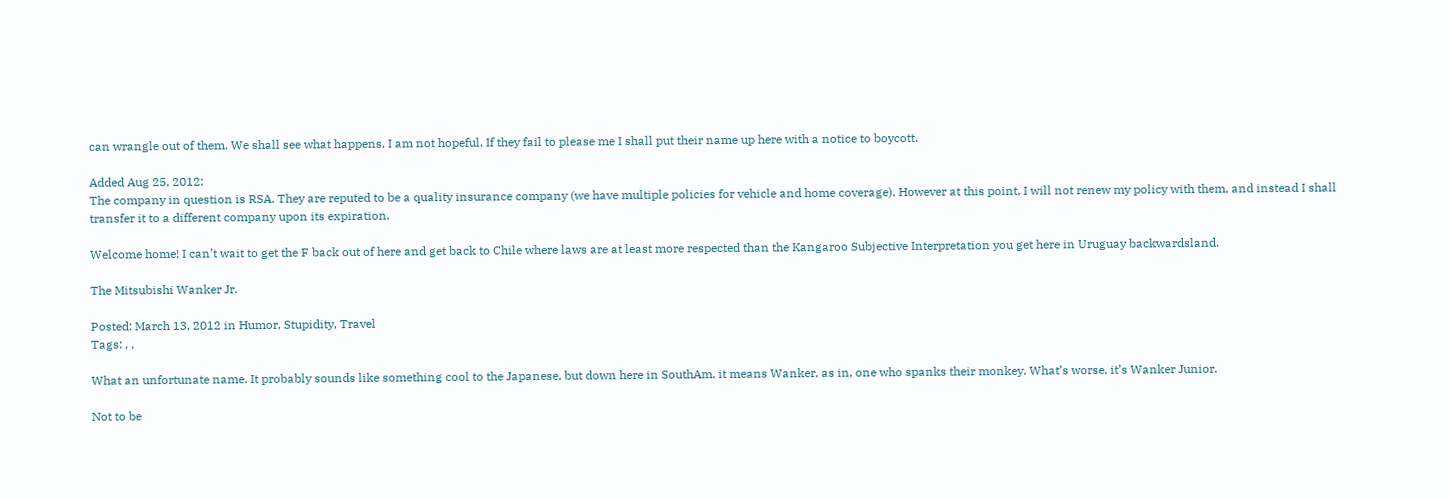can wrangle out of them. We shall see what happens. I am not hopeful. If they fail to please me I shall put their name up here with a notice to boycott.

Added Aug 25, 2012:
The company in question is RSA. They are reputed to be a quality insurance company (we have multiple policies for vehicle and home coverage). However at this point, I will not renew my policy with them, and instead I shall transfer it to a different company upon its expiration.

Welcome home! I can’t wait to get the F back out of here and get back to Chile where laws are at least more respected than the Kangaroo Subjective Interpretation you get here in Uruguay backwardsland.

The Mitsubishi Wanker Jr.

Posted: March 13, 2012 in Humor, Stupidity, Travel
Tags: , ,

What an unfortunate name. It probably sounds like something cool to the Japanese, but down here in SouthAm, it means Wanker, as in, one who spanks their monkey. What’s worse, it’s Wanker Junior.

Not to be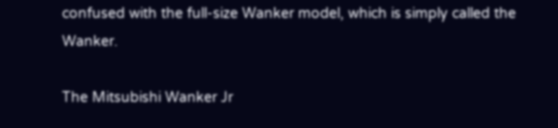confused with the full-size Wanker model, which is simply called the Wanker.

The Mitsubishi Wanker Jr